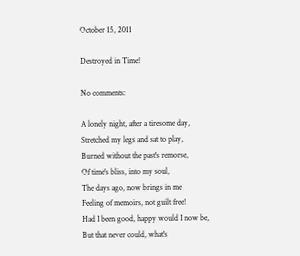October 15, 2011

Destroyed in Time!

No comments:

A lonely night, after a tiresome day,
Stretched my legs and sat to play,
Burned without the past's remorse,
Of time's bliss, into my soul,
The days ago, now brings in me
Feeling of memoirs, not guilt free!
Had I been good, happy would I now be,
But that never could, what's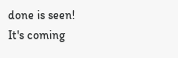done is seen!
It's coming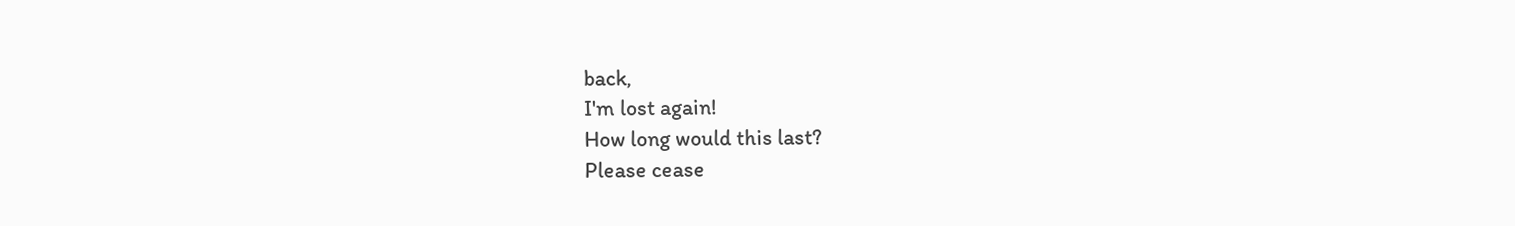back,
I'm lost again!
How long would this last?
Please cease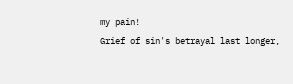my pain!
Grief of sin's betrayal last longer,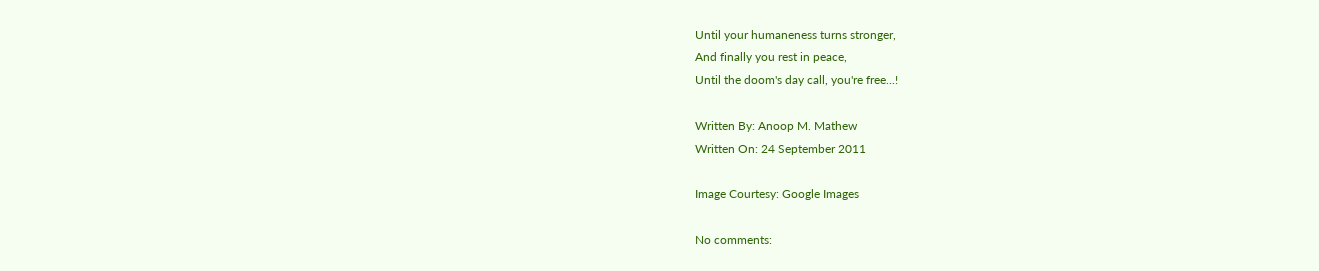Until your humaneness turns stronger,
And finally you rest in peace,
Until the doom's day call, you're free...!

Written By: Anoop M. Mathew
Written On: 24 September 2011

Image Courtesy: Google Images

No comments: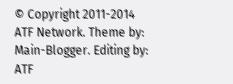© Copyright 2011-2014 ATF Network. Theme by: Main-Blogger. Editing by: ATF